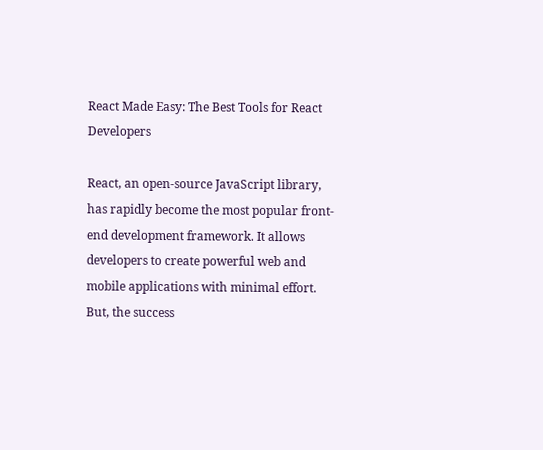React Made Easy: The Best Tools for React Developers

React, an open-source JavaScript library, has rapidly become the most popular front-end development framework. It allows developers to create powerful web and mobile applications with minimal effort. But, the success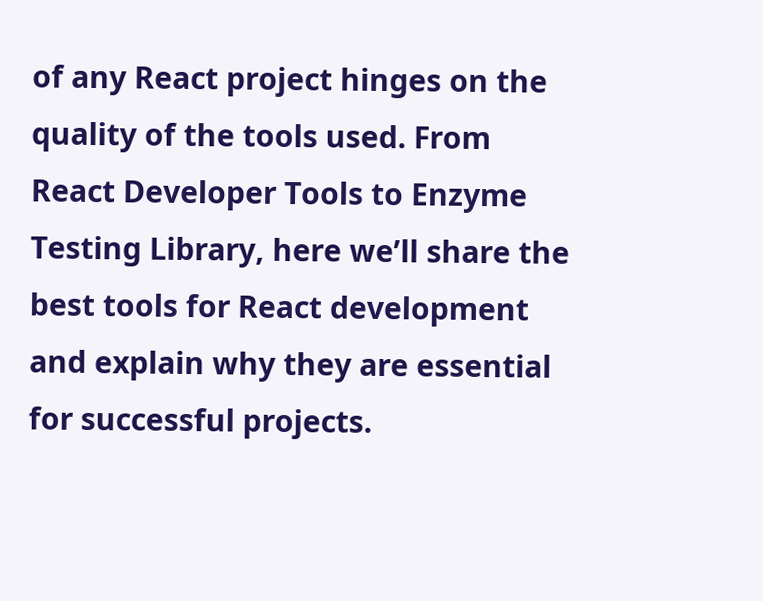of any React project hinges on the quality of the tools used. From React Developer Tools to Enzyme Testing Library, here we’ll share the best tools for React development and explain why they are essential for successful projects.